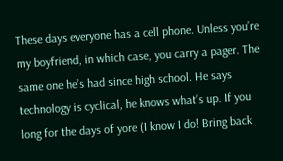These days everyone has a cell phone. Unless you’re my boyfriend, in which case, you carry a pager. The same one he’s had since high school. He says technology is cyclical, he knows what’s up. If you long for the days of yore (I know I do! Bring back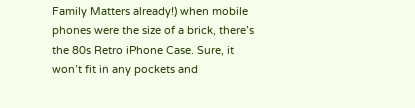Family Matters already!) when mobile phones were the size of a brick, there’s the 80s Retro iPhone Case. Sure, it won’t fit in any pockets and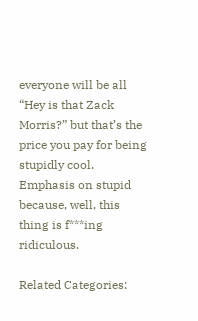everyone will be all “Hey is that Zack Morris?” but that’s the price you pay for being stupidly cool. Emphasis on stupid because, well, this thing is f***ing ridiculous.

Related Categories: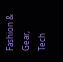Fashion & Gear, Tech